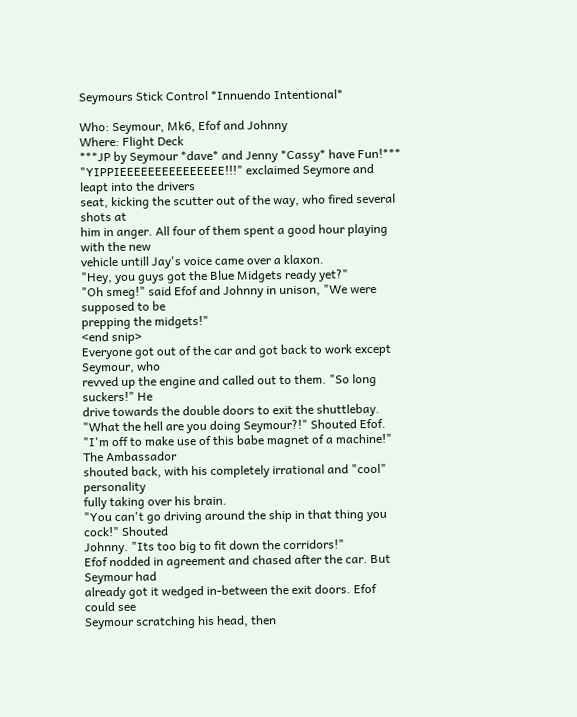Seymours Stick Control *Innuendo Intentional*

Who: Seymour, Mk6, Efof and Johnny
Where: Flight Deck
***JP by Seymour *dave* and Jenny *Cassy* have Fun!***
"YIPPIEEEEEEEEEEEEEEE!!!" exclaimed Seymore and leapt into the drivers
seat, kicking the scutter out of the way, who fired several shots at
him in anger. All four of them spent a good hour playing with the new
vehicle untill Jay's voice came over a klaxon.
"Hey, you guys got the Blue Midgets ready yet?"
"Oh smeg!" said Efof and Johnny in unison, "We were supposed to be
prepping the midgets!"
<end snip>
Everyone got out of the car and got back to work except Seymour, who
revved up the engine and called out to them. "So long suckers!" He
drive towards the double doors to exit the shuttlebay.
"What the hell are you doing Seymour?!" Shouted Efof.
"I'm off to make use of this babe magnet of a machine!" The Ambassador
shouted back, with his completely irrational and "cool" personality
fully taking over his brain.
"You can't go driving around the ship in that thing you cock!" Shouted
Johnny. "Its too big to fit down the corridors!"
Efof nodded in agreement and chased after the car. But Seymour had
already got it wedged in-between the exit doors. Efof could see
Seymour scratching his head, then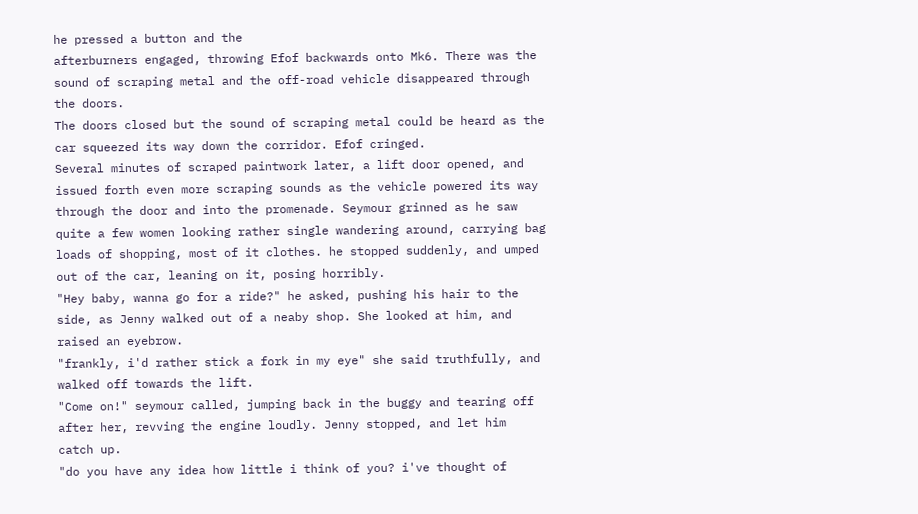he pressed a button and the
afterburners engaged, throwing Efof backwards onto Mk6. There was the
sound of scraping metal and the off-road vehicle disappeared through
the doors.
The doors closed but the sound of scraping metal could be heard as the
car squeezed its way down the corridor. Efof cringed.
Several minutes of scraped paintwork later, a lift door opened, and
issued forth even more scraping sounds as the vehicle powered its way
through the door and into the promenade. Seymour grinned as he saw
quite a few women looking rather single wandering around, carrying bag
loads of shopping, most of it clothes. he stopped suddenly, and umped
out of the car, leaning on it, posing horribly.
"Hey baby, wanna go for a ride?" he asked, pushing his hair to the
side, as Jenny walked out of a neaby shop. She looked at him, and
raised an eyebrow.
"frankly, i'd rather stick a fork in my eye" she said truthfully, and
walked off towards the lift.
"Come on!" seymour called, jumping back in the buggy and tearing off
after her, revving the engine loudly. Jenny stopped, and let him
catch up.
"do you have any idea how little i think of you? i've thought of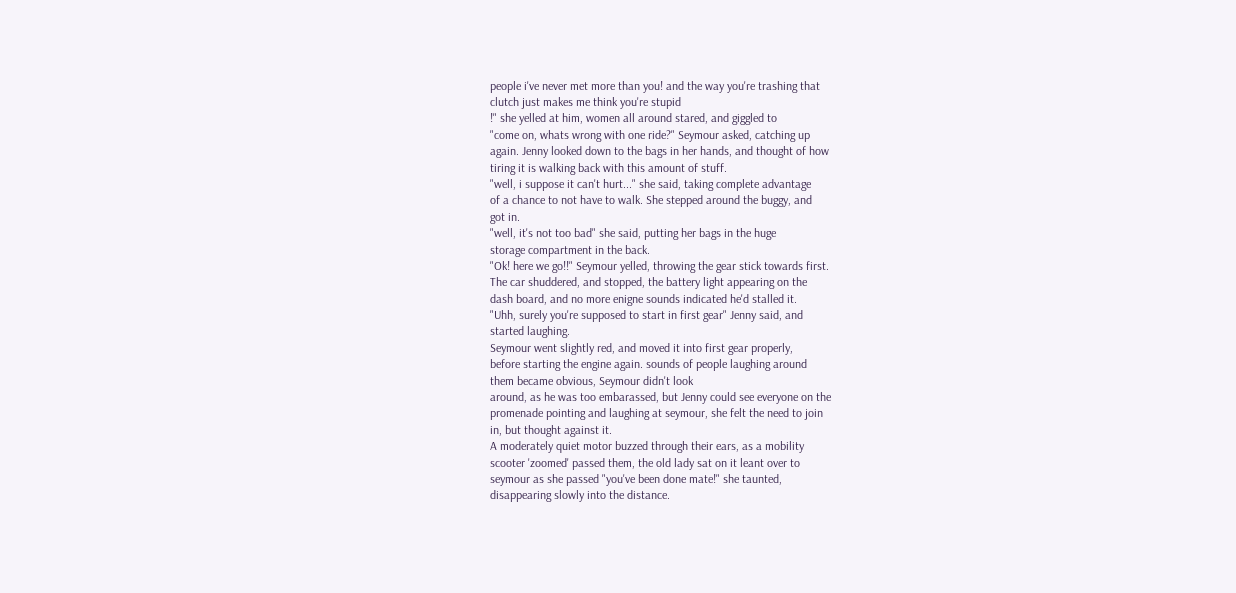people i've never met more than you! and the way you're trashing that
clutch just makes me think you're stupid
!" she yelled at him, women all around stared, and giggled to
"come on, whats wrong with one ride?" Seymour asked, catching up
again. Jenny looked down to the bags in her hands, and thought of how
tiring it is walking back with this amount of stuff.
"well, i suppose it can't hurt..." she said, taking complete advantage
of a chance to not have to walk. She stepped around the buggy, and
got in.
"well, it's not too bad" she said, putting her bags in the huge
storage compartment in the back.
"Ok! here we go!!" Seymour yelled, throwing the gear stick towards first.
The car shuddered, and stopped, the battery light appearing on the
dash board, and no more enigne sounds indicated he'd stalled it.
"Uhh, surely you're supposed to start in first gear" Jenny said, and
started laughing.
Seymour went slightly red, and moved it into first gear properly,
before starting the engine again. sounds of people laughing around
them became obvious, Seymour didn't look
around, as he was too embarassed, but Jenny could see everyone on the
promenade pointing and laughing at seymour, she felt the need to join
in, but thought against it.
A moderately quiet motor buzzed through their ears, as a mobility
scooter 'zoomed' passed them, the old lady sat on it leant over to
seymour as she passed "you've been done mate!" she taunted,
disappearing slowly into the distance.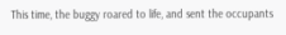This time, the buggy roared to life, and sent the occupants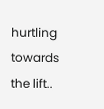hurtling
towards the lift..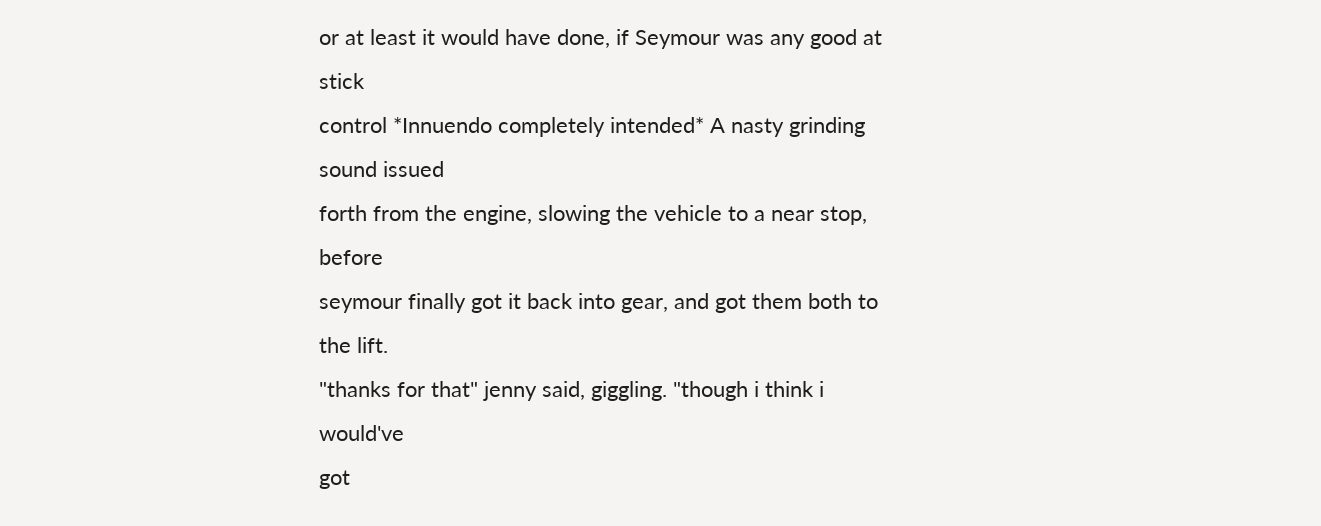or at least it would have done, if Seymour was any good at stick
control *Innuendo completely intended* A nasty grinding sound issued
forth from the engine, slowing the vehicle to a near stop, before
seymour finally got it back into gear, and got them both to the lift.
"thanks for that" jenny said, giggling. "though i think i would've
got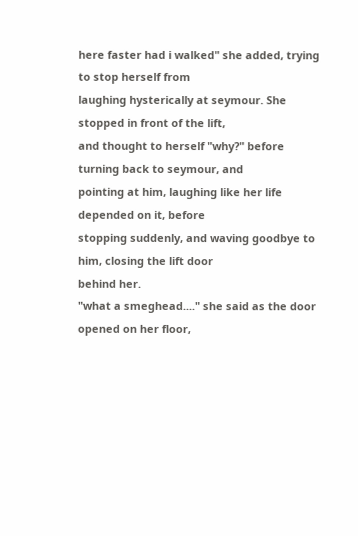here faster had i walked" she added, trying to stop herself from
laughing hysterically at seymour. She stopped in front of the lift,
and thought to herself "why?" before turning back to seymour, and
pointing at him, laughing like her life depended on it, before
stopping suddenly, and waving goodbye to him, closing the lift door
behind her.
"what a smeghead...." she said as the door opened on her floor,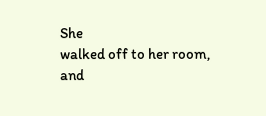She
walked off to her room, and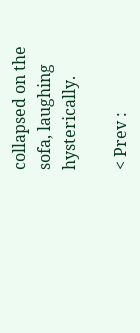collapsed on the sofa, laughing hysterically.

< Prev :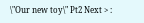\"Our new toy\" Pt2 Next > :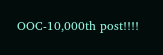OOC-10,000th post!!!!